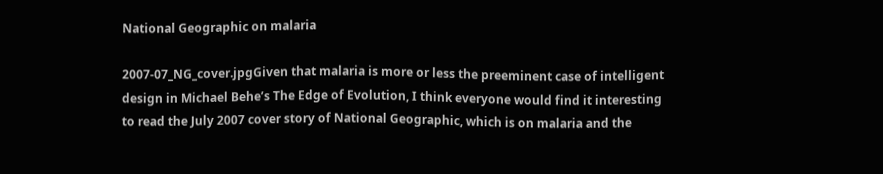National Geographic on malaria

2007-07_NG_cover.jpgGiven that malaria is more or less the preeminent case of intelligent design in Michael Behe’s The Edge of Evolution, I think everyone would find it interesting to read the July 2007 cover story of National Geographic, which is on malaria and the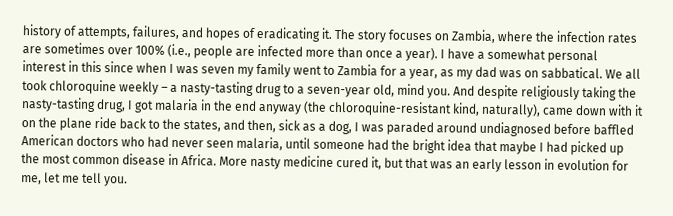history of attempts, failures, and hopes of eradicating it. The story focuses on Zambia, where the infection rates are sometimes over 100% (i.e., people are infected more than once a year). I have a somewhat personal interest in this since when I was seven my family went to Zambia for a year, as my dad was on sabbatical. We all took chloroquine weekly – a nasty-tasting drug to a seven-year old, mind you. And despite religiously taking the nasty-tasting drug, I got malaria in the end anyway (the chloroquine-resistant kind, naturally), came down with it on the plane ride back to the states, and then, sick as a dog, I was paraded around undiagnosed before baffled American doctors who had never seen malaria, until someone had the bright idea that maybe I had picked up the most common disease in Africa. More nasty medicine cured it, but that was an early lesson in evolution for me, let me tell you.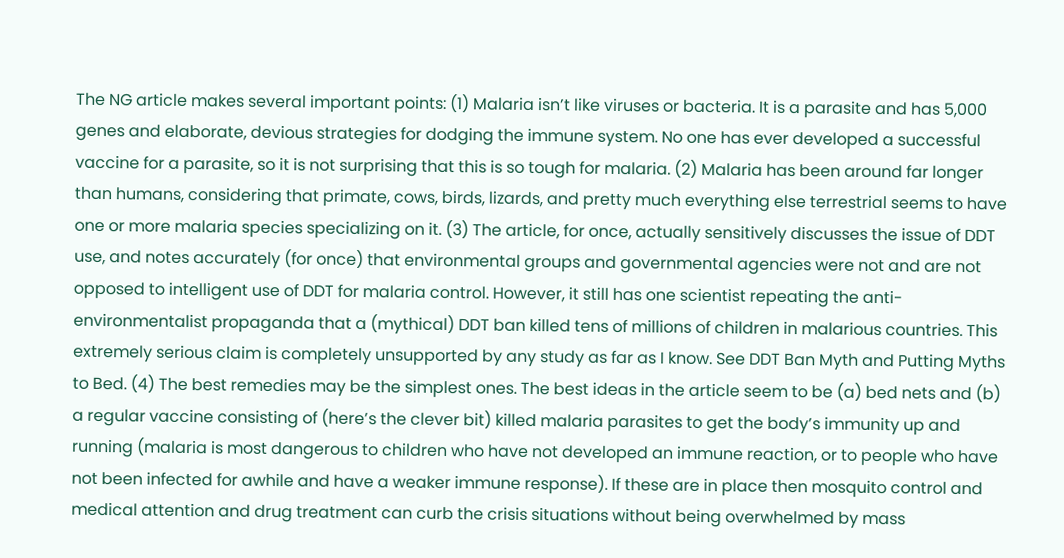The NG article makes several important points: (1) Malaria isn’t like viruses or bacteria. It is a parasite and has 5,000 genes and elaborate, devious strategies for dodging the immune system. No one has ever developed a successful vaccine for a parasite, so it is not surprising that this is so tough for malaria. (2) Malaria has been around far longer than humans, considering that primate, cows, birds, lizards, and pretty much everything else terrestrial seems to have one or more malaria species specializing on it. (3) The article, for once, actually sensitively discusses the issue of DDT use, and notes accurately (for once) that environmental groups and governmental agencies were not and are not opposed to intelligent use of DDT for malaria control. However, it still has one scientist repeating the anti-environmentalist propaganda that a (mythical) DDT ban killed tens of millions of children in malarious countries. This extremely serious claim is completely unsupported by any study as far as I know. See DDT Ban Myth and Putting Myths to Bed. (4) The best remedies may be the simplest ones. The best ideas in the article seem to be (a) bed nets and (b) a regular vaccine consisting of (here’s the clever bit) killed malaria parasites to get the body’s immunity up and running (malaria is most dangerous to children who have not developed an immune reaction, or to people who have not been infected for awhile and have a weaker immune response). If these are in place then mosquito control and medical attention and drug treatment can curb the crisis situations without being overwhelmed by mass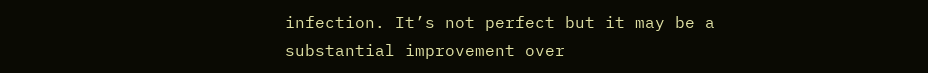infection. It’s not perfect but it may be a substantial improvement over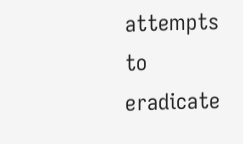attempts to eradicate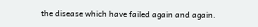the disease which have failed again and again.